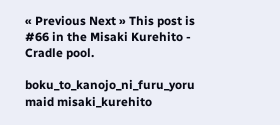« Previous Next » This post is #66 in the Misaki Kurehito - Cradle pool.

boku_to_kanojo_ni_furu_yoru maid misaki_kurehito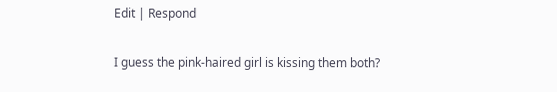Edit | Respond

I guess the pink-haired girl is kissing them both?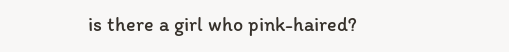is there a girl who pink-haired?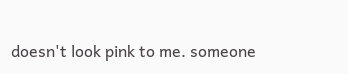doesn't look pink to me. someone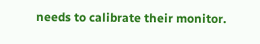needs to calibrate their monitor.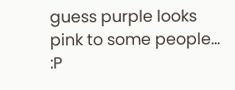guess purple looks pink to some people... :P